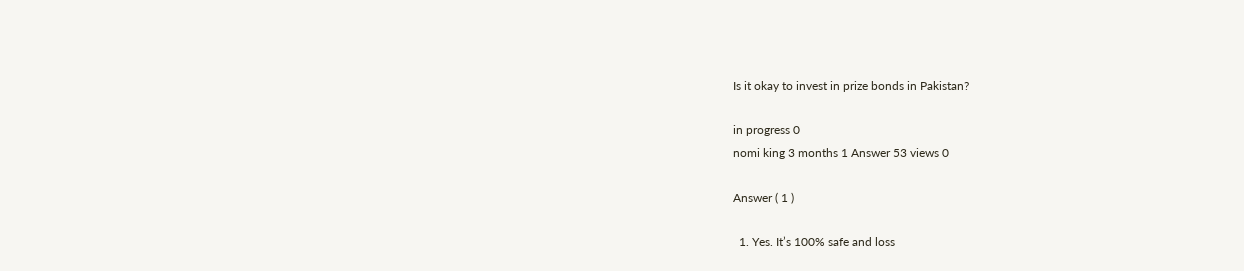Is it okay to invest in prize bonds in Pakistan?

in progress 0
nomi king 3 months 1 Answer 53 views 0

Answer ( 1 )

  1. Yes. It’s 100% safe and loss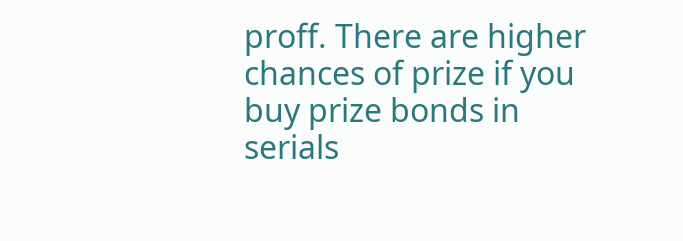proff. There are higher chances of prize if you buy prize bonds in serials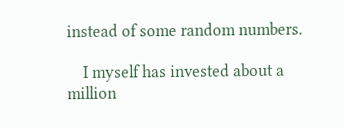instead of some random numbers.

    I myself has invested about a million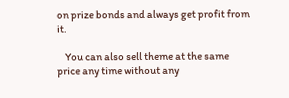on prize bonds and always get profit from it.

    You can also sell theme at the same price any time without any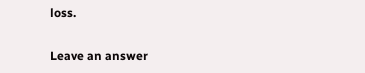loss.

Leave an answer